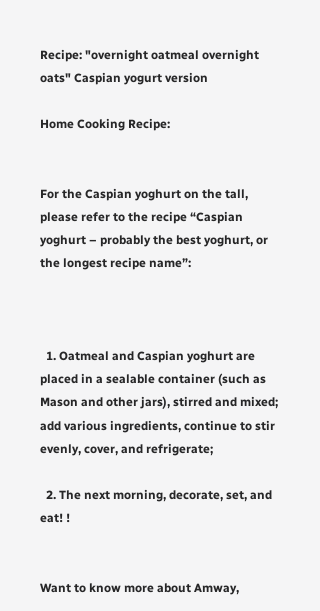Recipe: "overnight oatmeal overnight oats" Caspian yogurt version

Home Cooking Recipe:


For the Caspian yoghurt on the tall, please refer to the recipe “Caspian yoghurt – probably the best yoghurt, or the longest recipe name”:



  1. Oatmeal and Caspian yoghurt are placed in a sealable container (such as Mason and other jars), stirred and mixed; add various ingredients, continue to stir evenly, cover, and refrigerate;

  2. The next morning, decorate, set, and eat! !


Want to know more about Amway,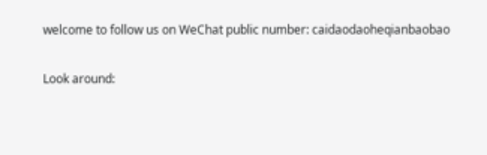welcome to follow us on WeChat public number: caidaodaoheqianbaobao

Look around: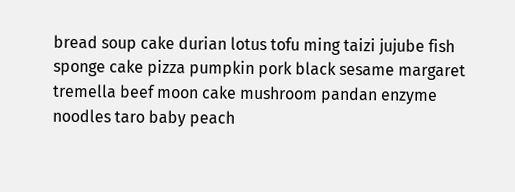bread soup cake durian lotus tofu ming taizi jujube fish sponge cake pizza pumpkin pork black sesame margaret tremella beef moon cake mushroom pandan enzyme noodles taro baby peach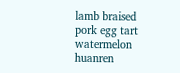lamb braised pork egg tart watermelon huanren